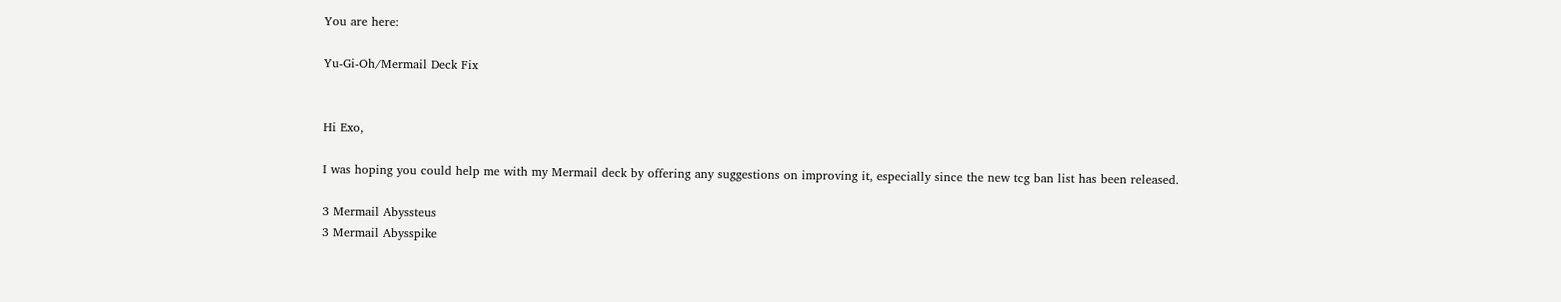You are here:

Yu-Gi-Oh/Mermail Deck Fix


Hi Exo,

I was hoping you could help me with my Mermail deck by offering any suggestions on improving it, especially since the new tcg ban list has been released.

3 Mermail Abyssteus
3 Mermail Abysspike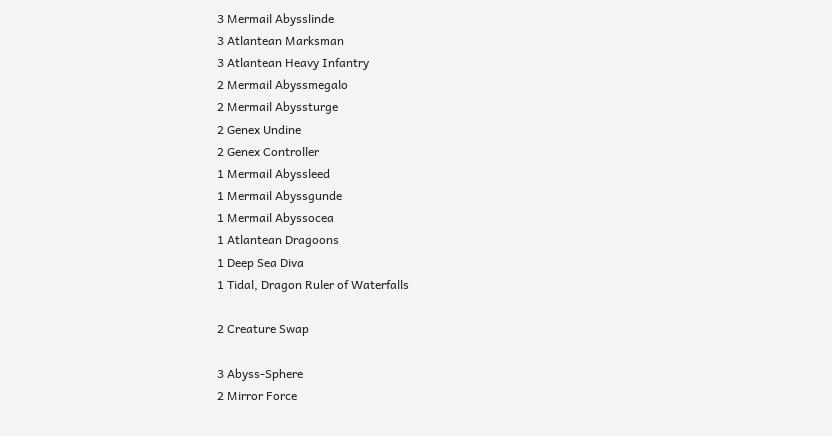3 Mermail Abysslinde
3 Atlantean Marksman
3 Atlantean Heavy Infantry
2 Mermail Abyssmegalo
2 Mermail Abyssturge
2 Genex Undine
2 Genex Controller
1 Mermail Abyssleed
1 Mermail Abyssgunde
1 Mermail Abyssocea
1 Atlantean Dragoons
1 Deep Sea Diva
1 Tidal, Dragon Ruler of Waterfalls

2 Creature Swap

3 Abyss-Sphere
2 Mirror Force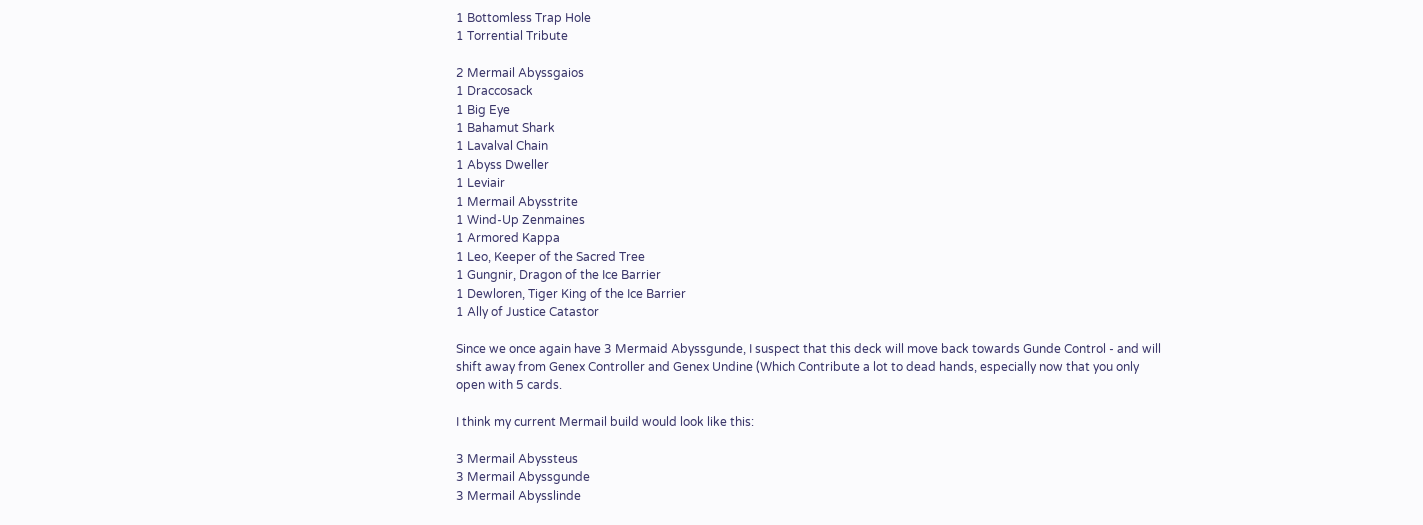1 Bottomless Trap Hole
1 Torrential Tribute

2 Mermail Abyssgaios
1 Draccosack
1 Big Eye
1 Bahamut Shark
1 Lavalval Chain
1 Abyss Dweller
1 Leviair
1 Mermail Abysstrite
1 Wind-Up Zenmaines
1 Armored Kappa
1 Leo, Keeper of the Sacred Tree
1 Gungnir, Dragon of the Ice Barrier
1 Dewloren, Tiger King of the Ice Barrier
1 Ally of Justice Catastor

Since we once again have 3 Mermaid Abyssgunde, I suspect that this deck will move back towards Gunde Control - and will shift away from Genex Controller and Genex Undine (Which Contribute a lot to dead hands, especially now that you only open with 5 cards.

I think my current Mermail build would look like this:

3 Mermail Abyssteus
3 Mermail Abyssgunde
3 Mermail Abysslinde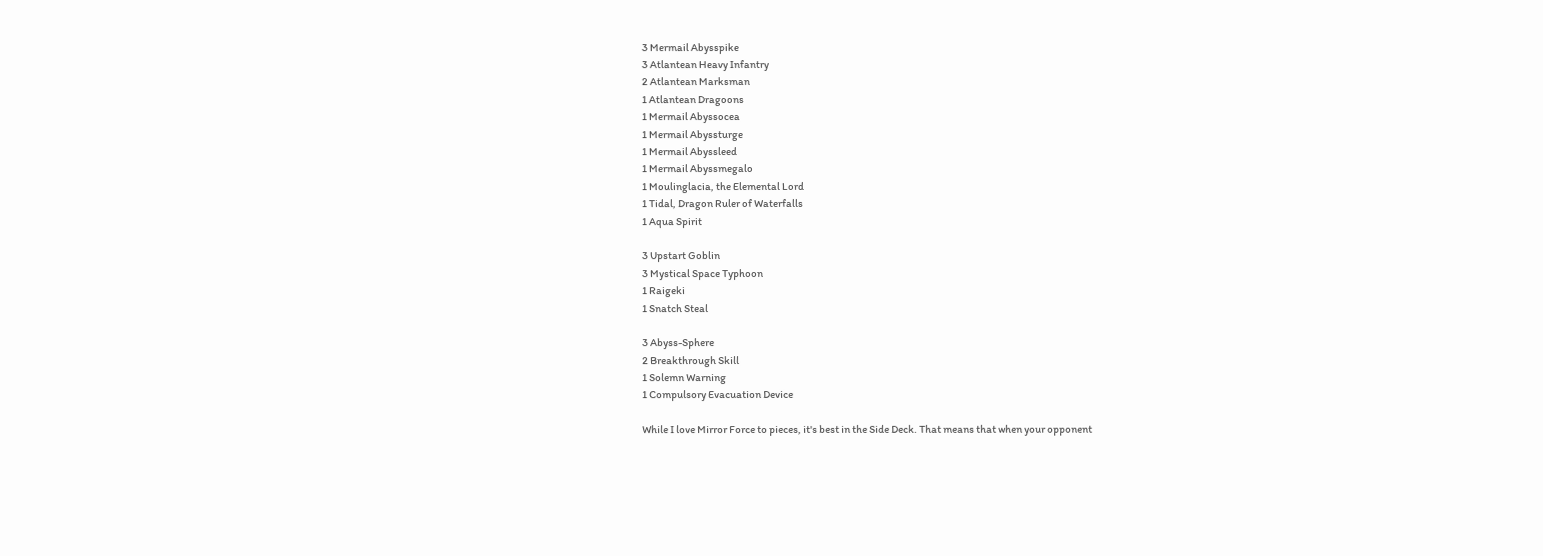3 Mermail Abysspike
3 Atlantean Heavy Infantry
2 Atlantean Marksman
1 Atlantean Dragoons
1 Mermail Abyssocea
1 Mermail Abyssturge
1 Mermail Abyssleed
1 Mermail Abyssmegalo
1 Moulinglacia, the Elemental Lord
1 Tidal, Dragon Ruler of Waterfalls
1 Aqua Spirit

3 Upstart Goblin
3 Mystical Space Typhoon
1 Raigeki
1 Snatch Steal

3 Abyss-Sphere
2 Breakthrough Skill
1 Solemn Warning
1 Compulsory Evacuation Device

While I love Mirror Force to pieces, it's best in the Side Deck. That means that when your opponent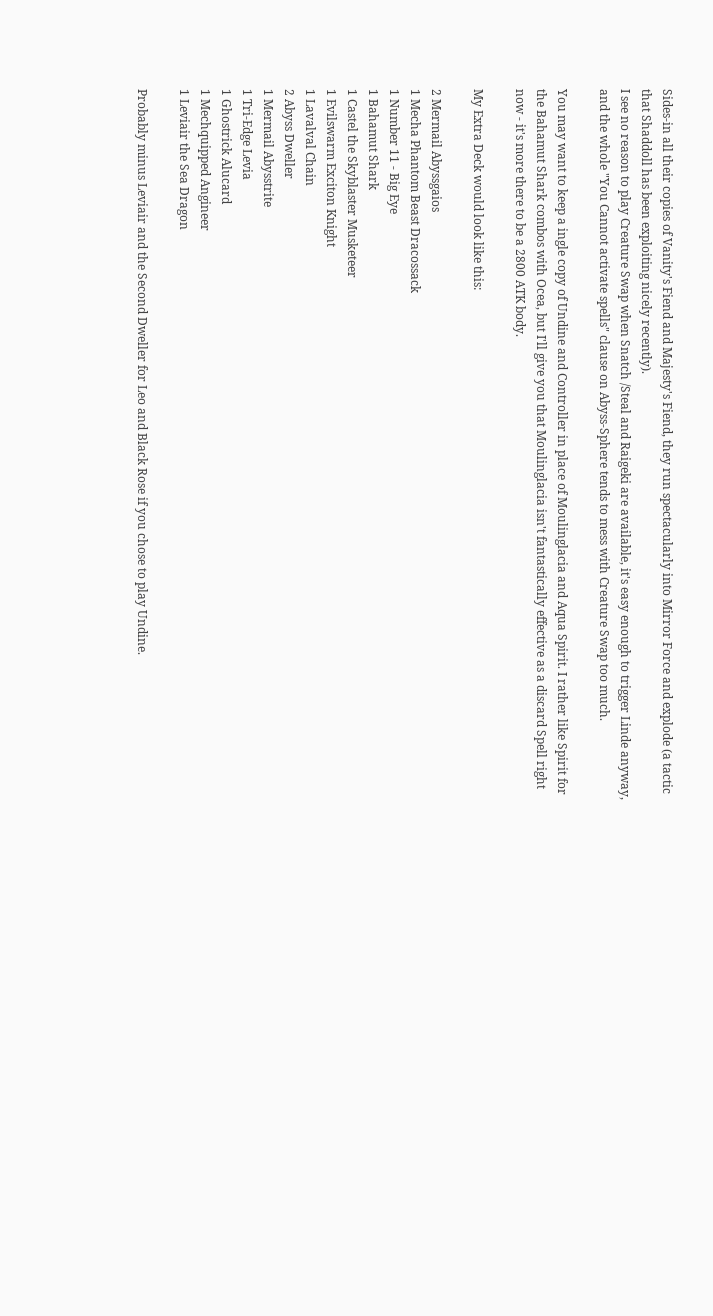Sides-in all their copies of Vanity's Fiend and Majesty's Fiend, they run spectacularly into Mirror Force and explode (a tactic that Shaddoll has been exploiting nicely recently).
I see no reason to play Creature Swap when Snatch /Steal and Raigeki are available, it's easy enough to trigger Linde anyway, and the whole "You Cannot activate spells" clause on Abyss-Sphere tends to mess with Creature Swap too much.

You may want to keep a ingle copy of Undine and Controller in place of Moulinglacia and Aqua Spirit. I rather like Spirit for the Bahamut Shark combos with Ocea, but I'll give you that Moulinglacia isn't fantastically effective as a discard Spell right now - it's more there to be a 2800 ATK body.

My Extra Deck would look like this:

2 Mermail Abyssgaios
1 Mecha Phantom Beast Dracossack
1 Number 11 - Big Eye
1 Bahamut Shark
1 Castel the Skyblaster Musketeer
1 Evilswarm Exciton Knight
1 Lavalval Chain
2 Abyss Dweller
1 Mermail Abysstrite
1 Tri-Edge Levia
1 Ghostrick Alucard
1 Mechquipped Angineer
1 Leviair the Sea Dragon

Probably minus Leviair and the Second Dweller for Leo and Black Rose if you chose to play Undine.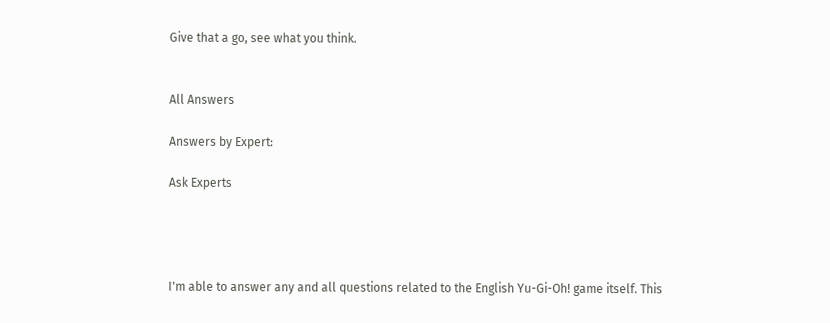Give that a go, see what you think.


All Answers

Answers by Expert:

Ask Experts




I'm able to answer any and all questions related to the English Yu-Gi-Oh! game itself. This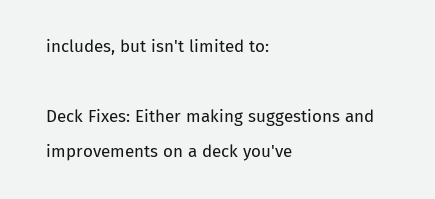includes, but isn't limited to:

Deck Fixes: Either making suggestions and improvements on a deck you've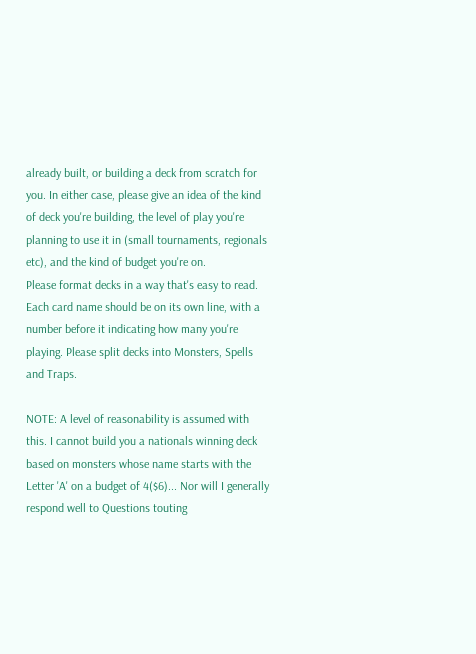already built, or building a deck from scratch for you. In either case, please give an idea of the kind of deck you're building, the level of play you're planning to use it in (small tournaments, regionals etc), and the kind of budget you're on.
Please format decks in a way that's easy to read. Each card name should be on its own line, with a number before it indicating how many you're playing. Please split decks into Monsters, Spells and Traps.

NOTE: A level of reasonability is assumed with this. I cannot build you a nationals winning deck based on monsters whose name starts with the Letter 'A' on a budget of 4($6)... Nor will I generally respond well to Questions touting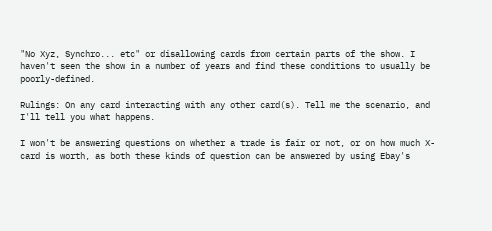"No Xyz, Synchro... etc" or disallowing cards from certain parts of the show. I haven't seen the show in a number of years and find these conditions to usually be poorly-defined.

Rulings: On any card interacting with any other card(s). Tell me the scenario, and I'll tell you what happens.

I won't be answering questions on whether a trade is fair or not, or on how much X-card is worth, as both these kinds of question can be answered by using Ebay's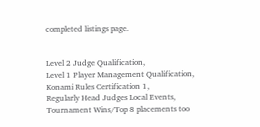completed listings page.


Level 2 Judge Qualification,
Level 1 Player Management Qualification,
Konami Rules Certification 1,
Regularly Head Judges Local Events,
Tournament Wins/Top 8 placements too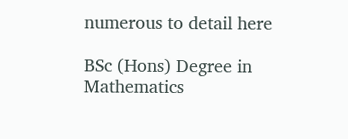numerous to detail here

BSc (Hons) Degree in Mathematics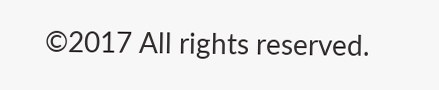©2017 All rights reserved.